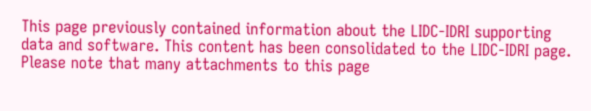This page previously contained information about the LIDC-IDRI supporting data and software. This content has been consolidated to the LIDC-IDRI page. Please note that many attachments to this page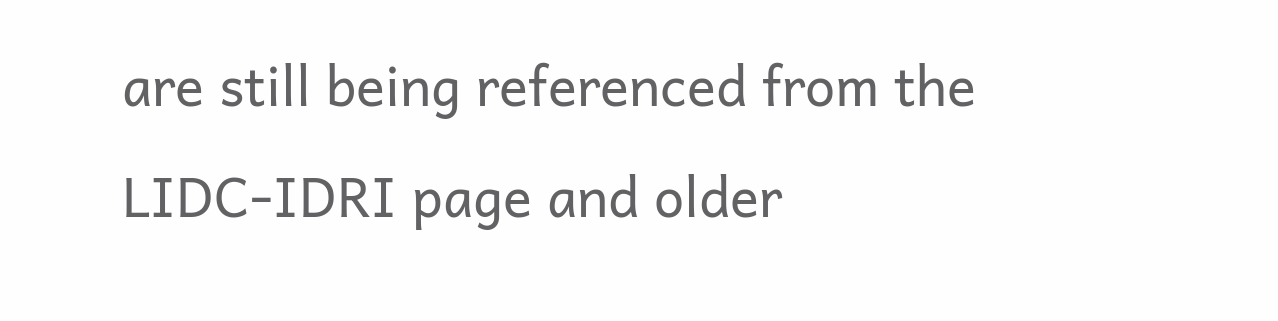are still being referenced from the LIDC-IDRI page and older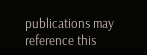publications may reference this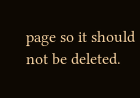page so it should not be deleted.